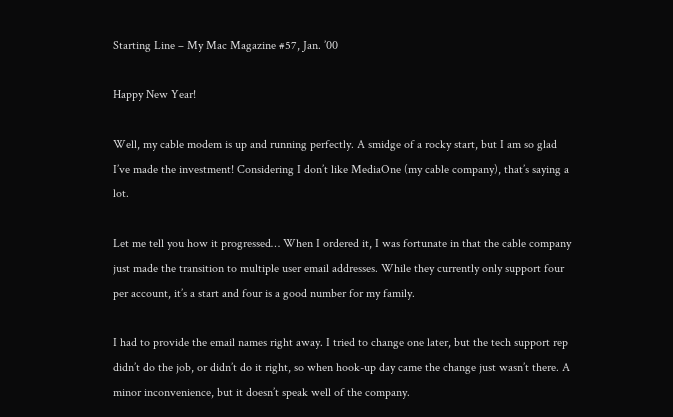Starting Line – My Mac Magazine #57, Jan. ’00

Happy New Year!

Well, my cable modem is up and running perfectly. A smidge of a rocky start, but I am so glad I’ve made the investment! Considering I don’t like MediaOne (my cable company), that’s saying a lot.

Let me tell you how it progressed… When I ordered it, I was fortunate in that the cable company just made the transition to multiple user email addresses. While they currently only support four per account, it’s a start and four is a good number for my family.

I had to provide the email names right away. I tried to change one later, but the tech support rep didn’t do the job, or didn’t do it right, so when hook-up day came the change just wasn’t there. A minor inconvenience, but it doesn’t speak well of the company.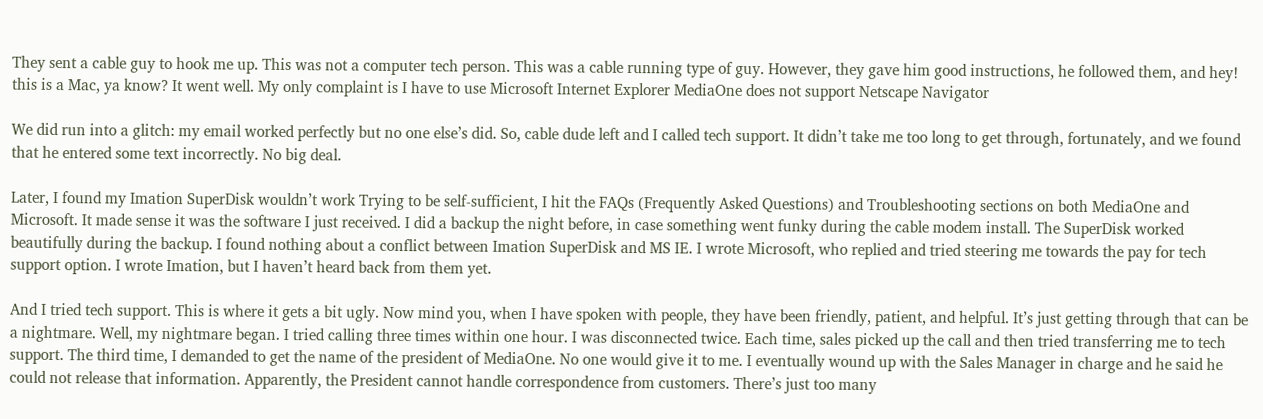They sent a cable guy to hook me up. This was not a computer tech person. This was a cable running type of guy. However, they gave him good instructions, he followed them, and hey! this is a Mac, ya know? It went well. My only complaint is I have to use Microsoft Internet Explorer MediaOne does not support Netscape Navigator

We did run into a glitch: my email worked perfectly but no one else’s did. So, cable dude left and I called tech support. It didn’t take me too long to get through, fortunately, and we found that he entered some text incorrectly. No big deal.

Later, I found my Imation SuperDisk wouldn’t work Trying to be self-sufficient, I hit the FAQs (Frequently Asked Questions) and Troubleshooting sections on both MediaOne and Microsoft. It made sense it was the software I just received. I did a backup the night before, in case something went funky during the cable modem install. The SuperDisk worked beautifully during the backup. I found nothing about a conflict between Imation SuperDisk and MS IE. I wrote Microsoft, who replied and tried steering me towards the pay for tech support option. I wrote Imation, but I haven’t heard back from them yet.

And I tried tech support. This is where it gets a bit ugly. Now mind you, when I have spoken with people, they have been friendly, patient, and helpful. It’s just getting through that can be a nightmare. Well, my nightmare began. I tried calling three times within one hour. I was disconnected twice. Each time, sales picked up the call and then tried transferring me to tech support. The third time, I demanded to get the name of the president of MediaOne. No one would give it to me. I eventually wound up with the Sales Manager in charge and he said he could not release that information. Apparently, the President cannot handle correspondence from customers. There’s just too many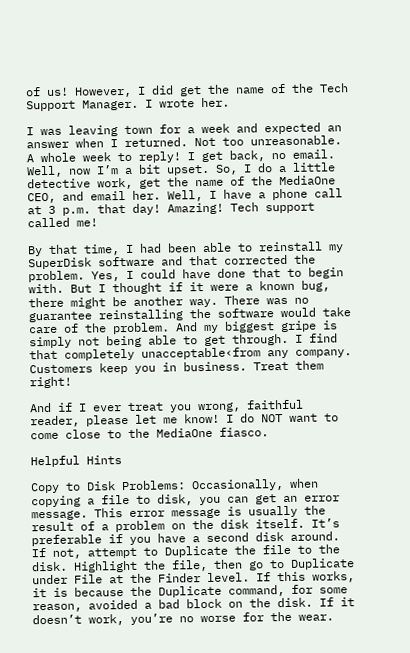of us! However, I did get the name of the Tech Support Manager. I wrote her.

I was leaving town for a week and expected an answer when I returned. Not too unreasonable. A whole week to reply! I get back, no email. Well, now I’m a bit upset. So, I do a little detective work, get the name of the MediaOne CEO, and email her. Well, I have a phone call at 3 p.m. that day! Amazing! Tech support called me!

By that time, I had been able to reinstall my SuperDisk software and that corrected the problem. Yes, I could have done that to begin with. But I thought if it were a known bug, there might be another way. There was no guarantee reinstalling the software would take care of the problem. And my biggest gripe is simply not being able to get through. I find that completely unacceptable‹from any company. Customers keep you in business. Treat them right!

And if I ever treat you wrong, faithful reader, please let me know! I do NOT want to come close to the MediaOne fiasco.

Helpful Hints

Copy to Disk Problems: Occasionally, when copying a file to disk, you can get an error message. This error message is usually the result of a problem on the disk itself. It’s preferable if you have a second disk around. If not, attempt to Duplicate the file to the disk. Highlight the file, then go to Duplicate under File at the Finder level. If this works, it is because the Duplicate command, for some reason, avoided a bad block on the disk. If it doesn’t work, you’re no worse for the wear.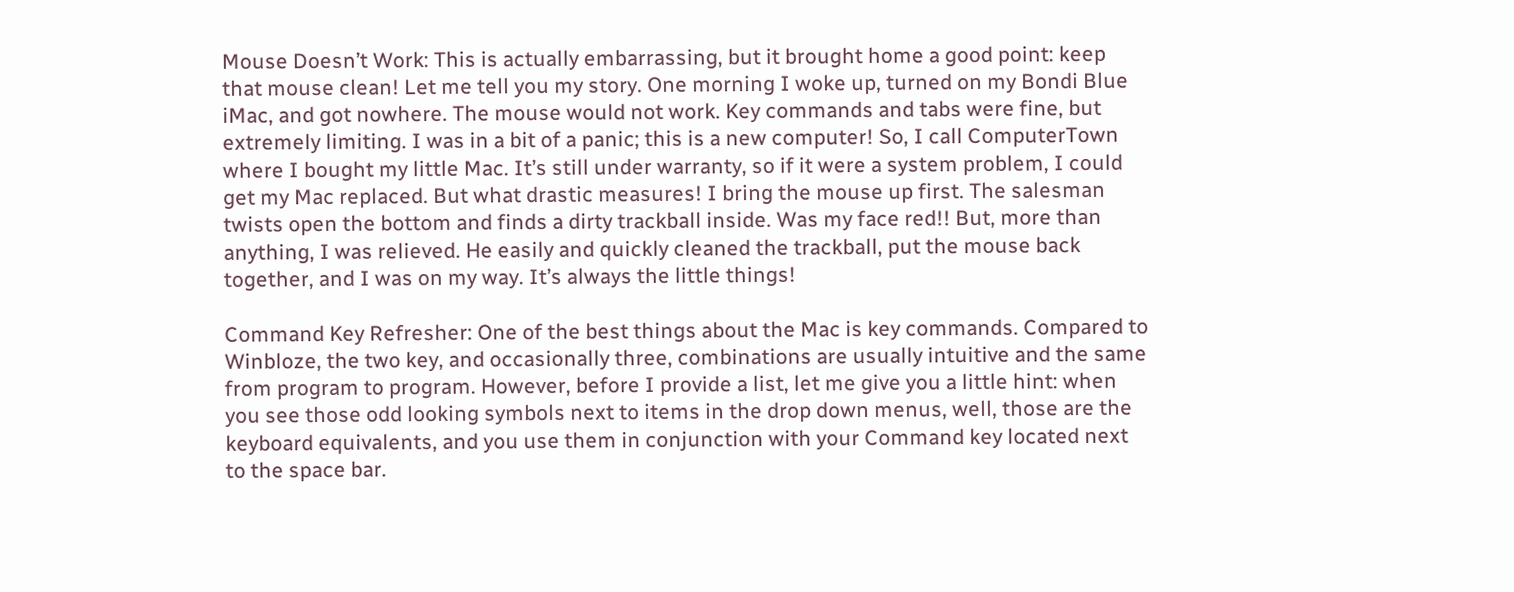Mouse Doesn’t Work: This is actually embarrassing, but it brought home a good point: keep that mouse clean! Let me tell you my story. One morning I woke up, turned on my Bondi Blue iMac, and got nowhere. The mouse would not work. Key commands and tabs were fine, but extremely limiting. I was in a bit of a panic; this is a new computer! So, I call ComputerTown where I bought my little Mac. It’s still under warranty, so if it were a system problem, I could get my Mac replaced. But what drastic measures! I bring the mouse up first. The salesman twists open the bottom and finds a dirty trackball inside. Was my face red!! But, more than anything, I was relieved. He easily and quickly cleaned the trackball, put the mouse back together, and I was on my way. It’s always the little things!

Command Key Refresher: One of the best things about the Mac is key commands. Compared to Winbloze, the two key, and occasionally three, combinations are usually intuitive and the same from program to program. However, before I provide a list, let me give you a little hint: when you see those odd looking symbols next to items in the drop down menus, well, those are the keyboard equivalents, and you use them in conjunction with your Command key located next to the space bar.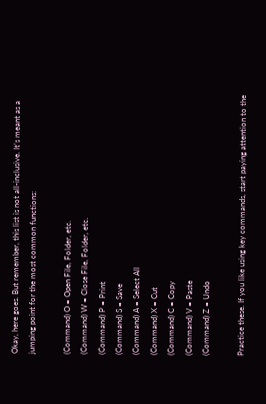Okay, here goes. But remember, this list is not all-inclusive. It’s meant as a jumping point for the most common functions:

(Command) O = Open File, Folder, etc.
(Command) W = Close File, Folder, etc.
(Command) P = Print
(Command) S = Save
(Command) A = Select All
(Command) X = Cut
(Command) C = Copy
(Command) V = Paste
(Command) Z = Undo

Practice these. If you like using key commands, start paying attention to the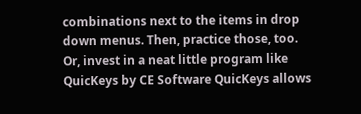combinations next to the items in drop down menus. Then, practice those, too. Or, invest in a neat little program like QuicKeys by CE Software QuicKeys allows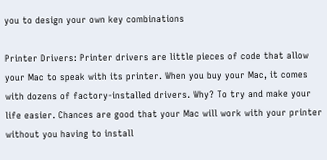you to design your own key combinations

Printer Drivers: Printer drivers are little pieces of code that allow your Mac to speak with its printer. When you buy your Mac, it comes with dozens of factory-installed drivers. Why? To try and make your life easier. Chances are good that your Mac will work with your printer without you having to install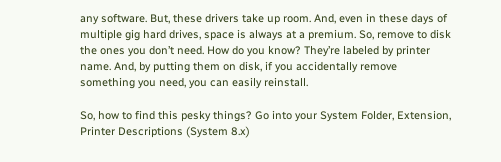any software. But, these drivers take up room. And, even in these days of multiple gig hard drives, space is always at a premium. So, remove to disk the ones you don’t need. How do you know? They’re labeled by printer name. And, by putting them on disk, if you accidentally remove something you need, you can easily reinstall.

So, how to find this pesky things? Go into your System Folder, Extension, Printer Descriptions (System 8.x)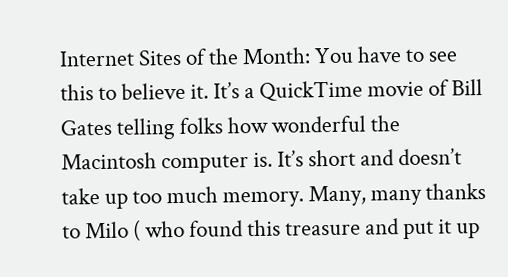Internet Sites of the Month: You have to see this to believe it. It’s a QuickTime movie of Bill Gates telling folks how wonderful the Macintosh computer is. It’s short and doesn’t take up too much memory. Many, many thanks to Milo ( who found this treasure and put it up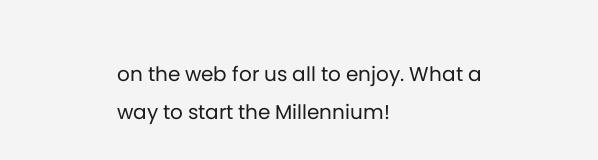on the web for us all to enjoy. What a way to start the Millennium!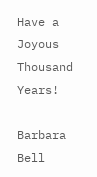Have a Joyous Thousand Years!

Barbara Bell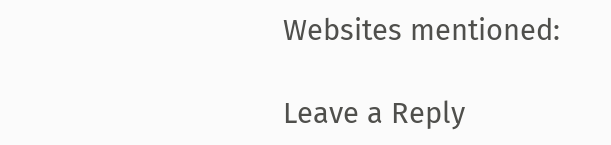Websites mentioned:

Leave a Reply